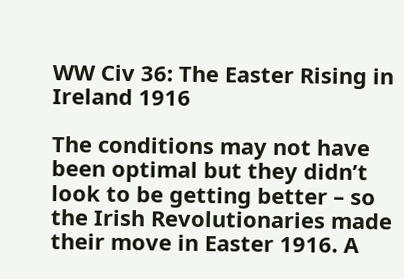WW Civ 36: The Easter Rising in Ireland 1916

The conditions may not have been optimal but they didn’t look to be getting better – so the Irish Revolutionaries made their move in Easter 1916. A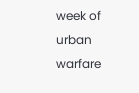week of urban warfare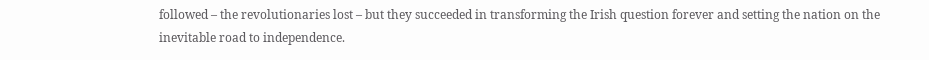followed – the revolutionaries lost – but they succeeded in transforming the Irish question forever and setting the nation on the inevitable road to independence.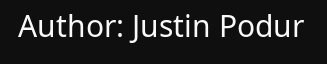Author: Justin Podur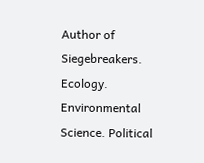Author of Siegebreakers. Ecology. Environmental Science. Political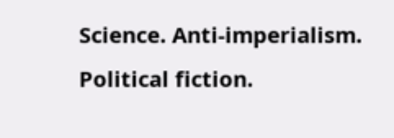Science. Anti-imperialism. Political fiction.